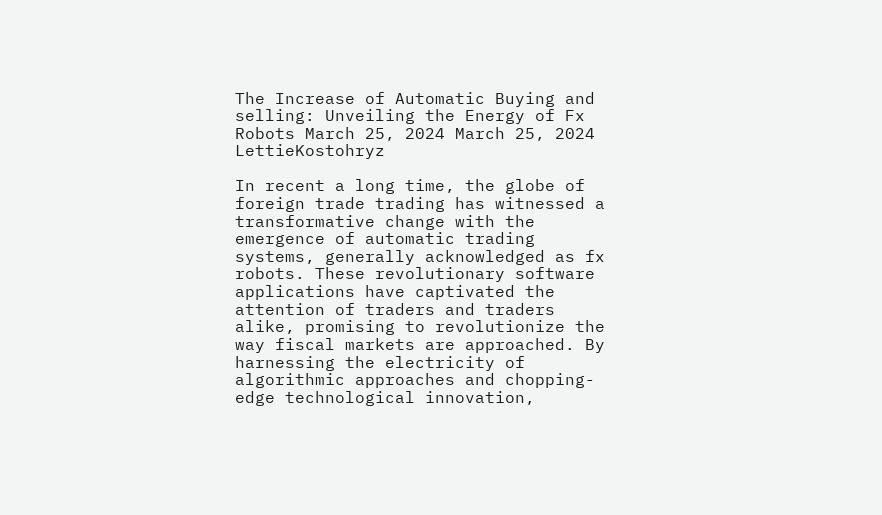The Increase of Automatic Buying and selling: Unveiling the Energy of Fx Robots March 25, 2024 March 25, 2024 LettieKostohryz

In recent a long time, the globe of foreign trade trading has witnessed a transformative change with the emergence of automatic trading systems, generally acknowledged as fx robots. These revolutionary software applications have captivated the attention of traders and traders alike, promising to revolutionize the way fiscal markets are approached. By harnessing the electricity of algorithmic approaches and chopping-edge technological innovation,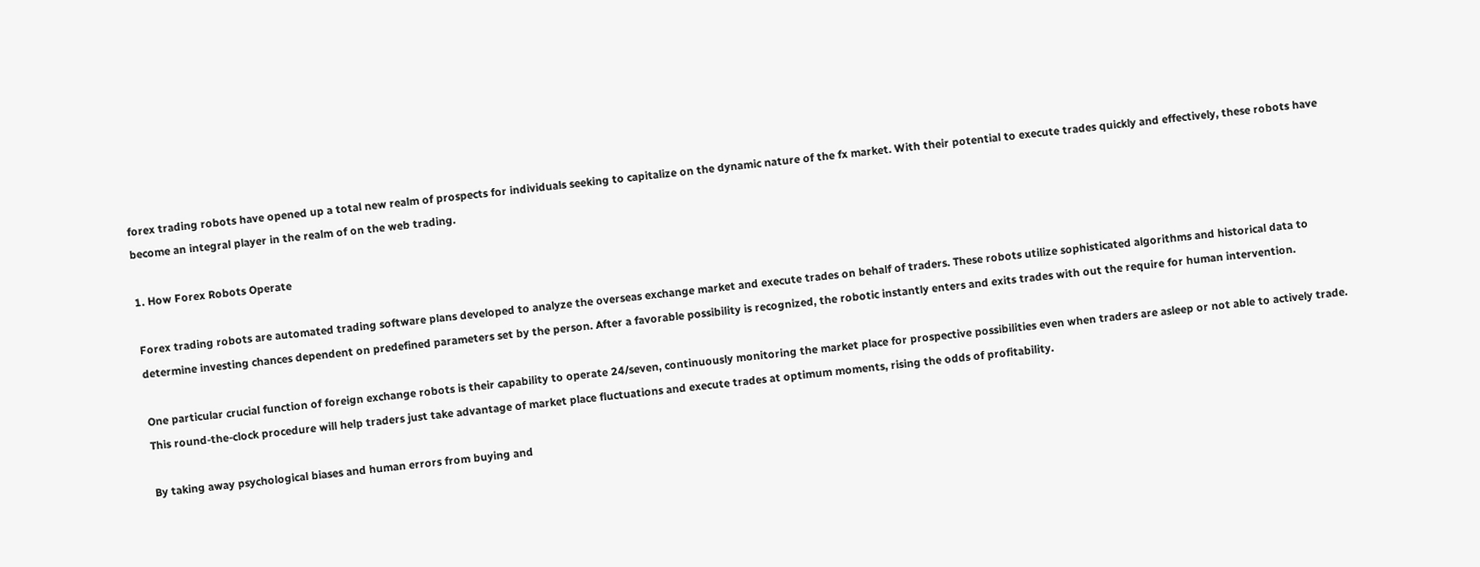forex trading robots have opened up a total new realm of prospects for individuals seeking to capitalize on the dynamic nature of the fx market. With their potential to execute trades quickly and effectively, these robots have become an integral player in the realm of on the web trading.

1. How Forex Robots Operate

Forex trading robots are automated trading software plans developed to analyze the overseas exchange market and execute trades on behalf of traders. These robots utilize sophisticated algorithms and historical data to determine investing chances dependent on predefined parameters set by the person. After a favorable possibility is recognized, the robotic instantly enters and exits trades with out the require for human intervention.

One particular crucial function of foreign exchange robots is their capability to operate 24/seven, continuously monitoring the market place for prospective possibilities even when traders are asleep or not able to actively trade. This round-the-clock procedure will help traders just take advantage of market place fluctuations and execute trades at optimum moments, rising the odds of profitability.

By taking away psychological biases and human errors from buying and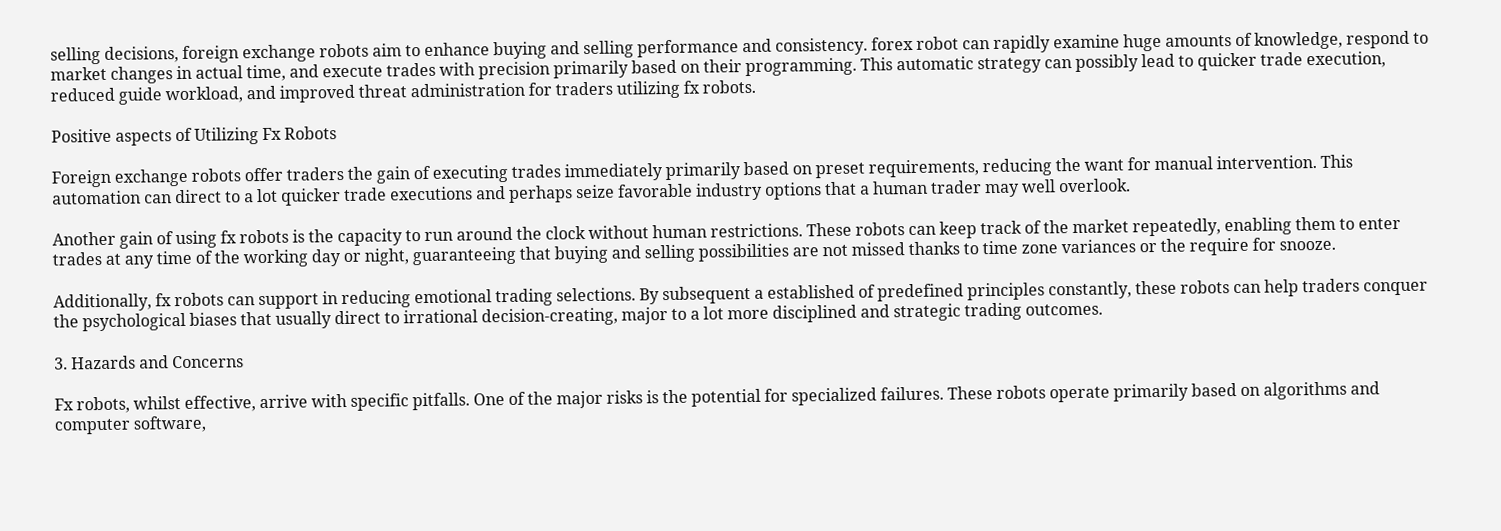selling decisions, foreign exchange robots aim to enhance buying and selling performance and consistency. forex robot can rapidly examine huge amounts of knowledge, respond to market changes in actual time, and execute trades with precision primarily based on their programming. This automatic strategy can possibly lead to quicker trade execution, reduced guide workload, and improved threat administration for traders utilizing fx robots.

Positive aspects of Utilizing Fx Robots

Foreign exchange robots offer traders the gain of executing trades immediately primarily based on preset requirements, reducing the want for manual intervention. This automation can direct to a lot quicker trade executions and perhaps seize favorable industry options that a human trader may well overlook.

Another gain of using fx robots is the capacity to run around the clock without human restrictions. These robots can keep track of the market repeatedly, enabling them to enter trades at any time of the working day or night, guaranteeing that buying and selling possibilities are not missed thanks to time zone variances or the require for snooze.

Additionally, fx robots can support in reducing emotional trading selections. By subsequent a established of predefined principles constantly, these robots can help traders conquer the psychological biases that usually direct to irrational decision-creating, major to a lot more disciplined and strategic trading outcomes.

3. Hazards and Concerns

Fx robots, whilst effective, arrive with specific pitfalls. One of the major risks is the potential for specialized failures. These robots operate primarily based on algorithms and computer software,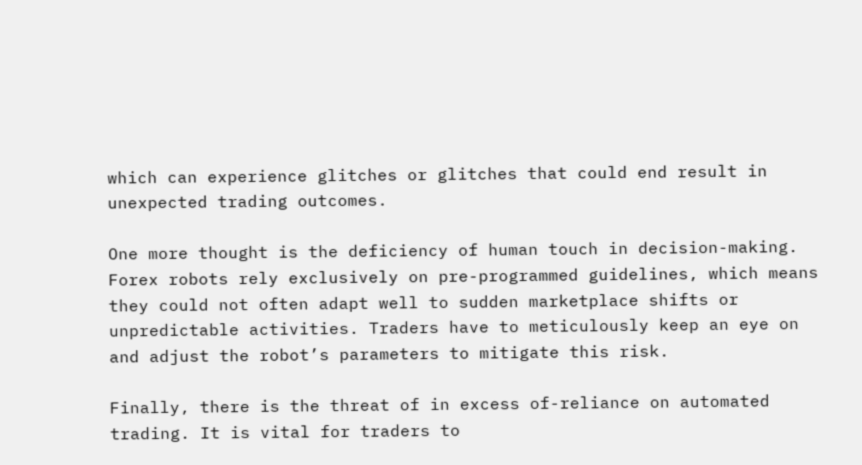which can experience glitches or glitches that could end result in unexpected trading outcomes.

One more thought is the deficiency of human touch in decision-making. Forex robots rely exclusively on pre-programmed guidelines, which means they could not often adapt well to sudden marketplace shifts or unpredictable activities. Traders have to meticulously keep an eye on and adjust the robot’s parameters to mitigate this risk.

Finally, there is the threat of in excess of-reliance on automated trading. It is vital for traders to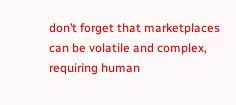don’t forget that marketplaces can be volatile and complex, requiring human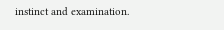instinct and examination.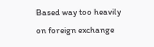Based way too heavily on foreign exchange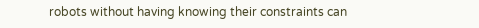robots without having knowing their constraints can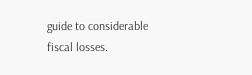guide to considerable fiscal losses.